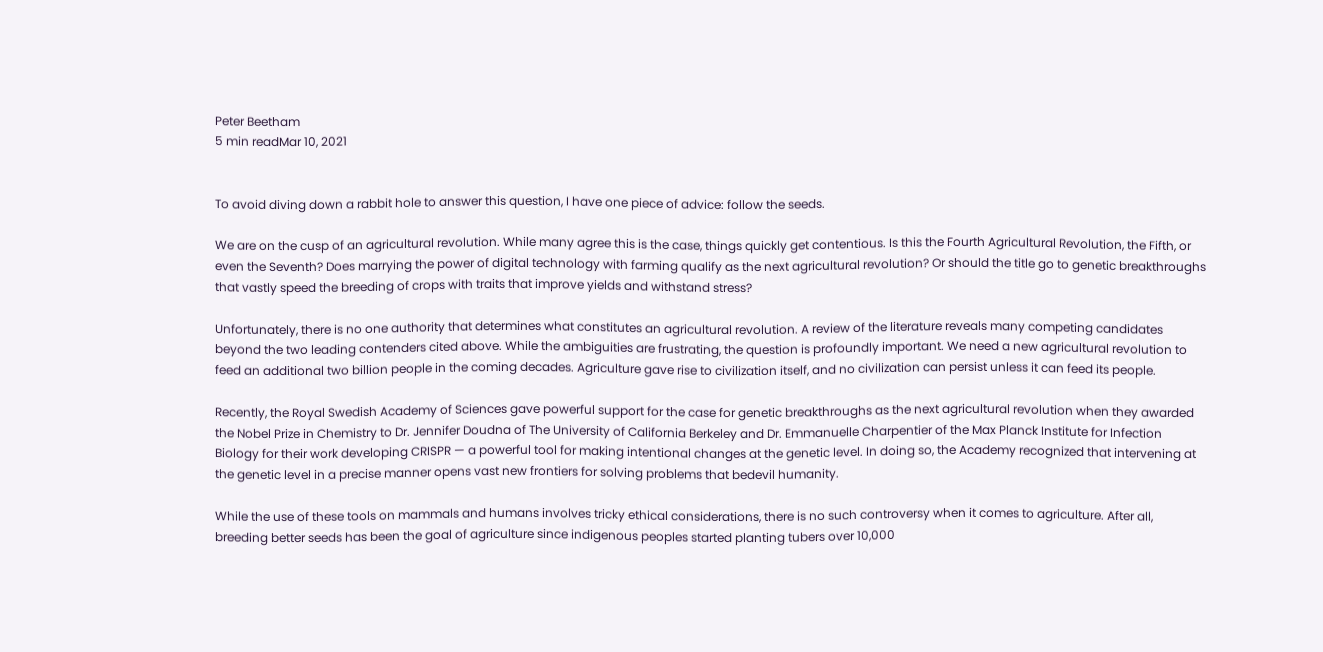Peter Beetham
5 min readMar 10, 2021


To avoid diving down a rabbit hole to answer this question, I have one piece of advice: follow the seeds.

We are on the cusp of an agricultural revolution. While many agree this is the case, things quickly get contentious. Is this the Fourth Agricultural Revolution, the Fifth, or even the Seventh? Does marrying the power of digital technology with farming qualify as the next agricultural revolution? Or should the title go to genetic breakthroughs that vastly speed the breeding of crops with traits that improve yields and withstand stress?

Unfortunately, there is no one authority that determines what constitutes an agricultural revolution. A review of the literature reveals many competing candidates beyond the two leading contenders cited above. While the ambiguities are frustrating, the question is profoundly important. We need a new agricultural revolution to feed an additional two billion people in the coming decades. Agriculture gave rise to civilization itself, and no civilization can persist unless it can feed its people.

Recently, the Royal Swedish Academy of Sciences gave powerful support for the case for genetic breakthroughs as the next agricultural revolution when they awarded the Nobel Prize in Chemistry to Dr. Jennifer Doudna of The University of California Berkeley and Dr. Emmanuelle Charpentier of the Max Planck Institute for Infection Biology for their work developing CRISPR — a powerful tool for making intentional changes at the genetic level. In doing so, the Academy recognized that intervening at the genetic level in a precise manner opens vast new frontiers for solving problems that bedevil humanity.

While the use of these tools on mammals and humans involves tricky ethical considerations, there is no such controversy when it comes to agriculture. After all, breeding better seeds has been the goal of agriculture since indigenous peoples started planting tubers over 10,000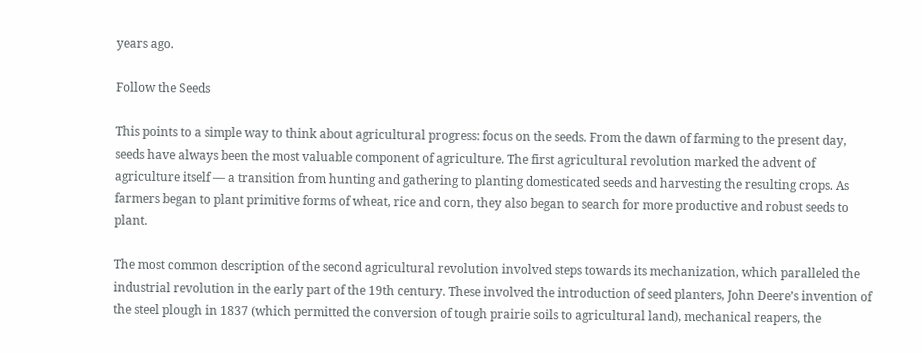years ago.

Follow the Seeds

This points to a simple way to think about agricultural progress: focus on the seeds. From the dawn of farming to the present day, seeds have always been the most valuable component of agriculture. The first agricultural revolution marked the advent of agriculture itself — a transition from hunting and gathering to planting domesticated seeds and harvesting the resulting crops. As farmers began to plant primitive forms of wheat, rice and corn, they also began to search for more productive and robust seeds to plant.

The most common description of the second agricultural revolution involved steps towards its mechanization, which paralleled the industrial revolution in the early part of the 19th century. These involved the introduction of seed planters, John Deere’s invention of the steel plough in 1837 (which permitted the conversion of tough prairie soils to agricultural land), mechanical reapers, the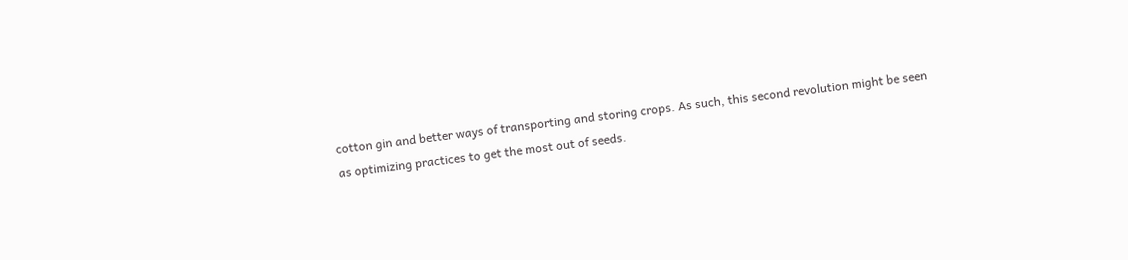cotton gin and better ways of transporting and storing crops. As such, this second revolution might be seen as optimizing practices to get the most out of seeds.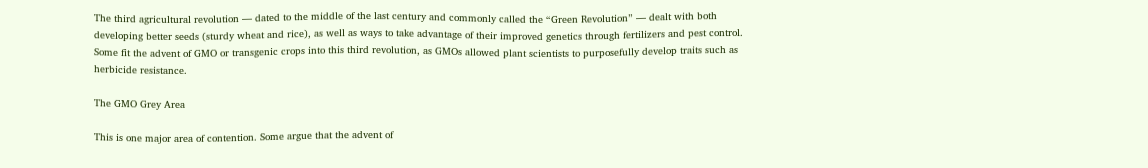The third agricultural revolution — dated to the middle of the last century and commonly called the “Green Revolution” — dealt with both developing better seeds (sturdy wheat and rice), as well as ways to take advantage of their improved genetics through fertilizers and pest control. Some fit the advent of GMO or transgenic crops into this third revolution, as GMOs allowed plant scientists to purposefully develop traits such as herbicide resistance.

The GMO Grey Area

This is one major area of contention. Some argue that the advent of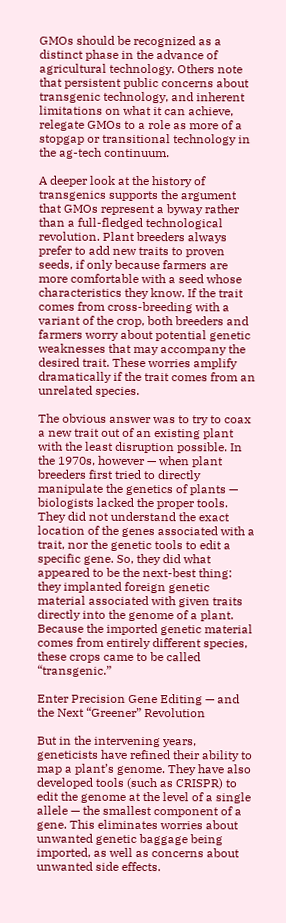GMOs should be recognized as a distinct phase in the advance of agricultural technology. Others note that persistent public concerns about transgenic technology, and inherent limitations on what it can achieve, relegate GMOs to a role as more of a stopgap or transitional technology in the ag-tech continuum.

A deeper look at the history of transgenics supports the argument that GMOs represent a byway rather than a full-fledged technological revolution. Plant breeders always prefer to add new traits to proven seeds, if only because farmers are more comfortable with a seed whose characteristics they know. If the trait comes from cross-breeding with a variant of the crop, both breeders and farmers worry about potential genetic weaknesses that may accompany the desired trait. These worries amplify dramatically if the trait comes from an unrelated species.

The obvious answer was to try to coax a new trait out of an existing plant with the least disruption possible. In the 1970s, however — when plant breeders first tried to directly manipulate the genetics of plants — biologists lacked the proper tools. They did not understand the exact location of the genes associated with a trait, nor the genetic tools to edit a specific gene. So, they did what appeared to be the next-best thing: they implanted foreign genetic material associated with given traits directly into the genome of a plant. Because the imported genetic material comes from entirely different species, these crops came to be called “transgenic.”

Enter Precision Gene Editing — and the Next “Greener” Revolution

But in the intervening years, geneticists have refined their ability to map a plant’s genome. They have also developed tools (such as CRISPR) to edit the genome at the level of a single allele — the smallest component of a gene. This eliminates worries about unwanted genetic baggage being imported, as well as concerns about unwanted side effects.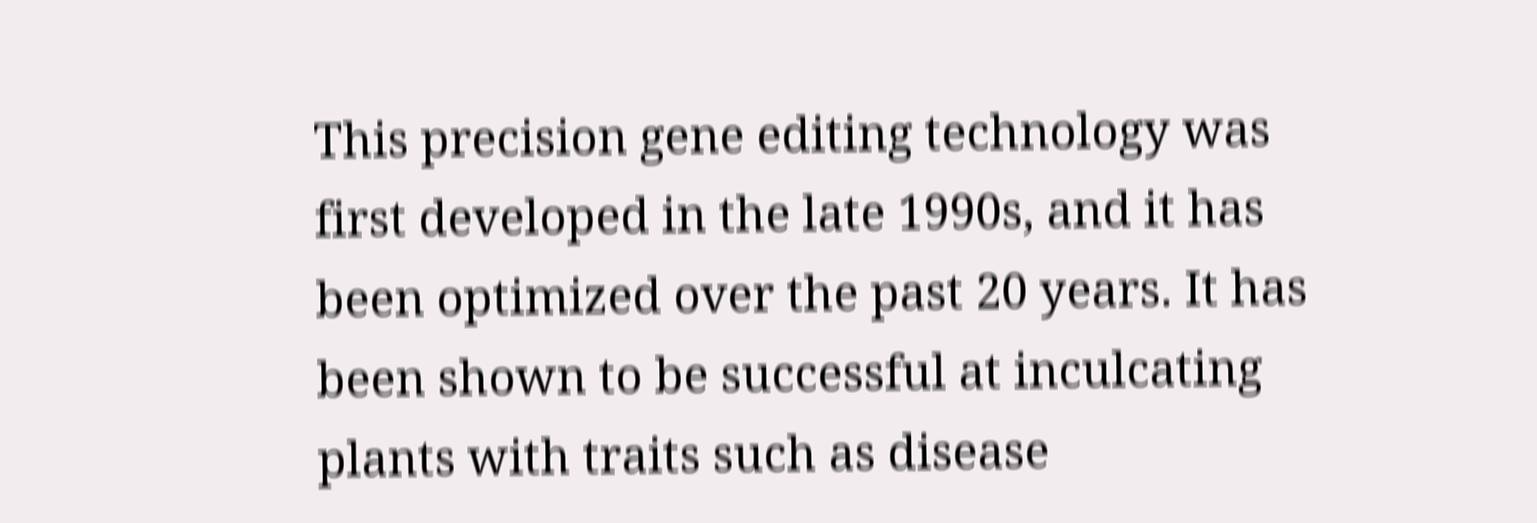This precision gene editing technology was first developed in the late 1990s, and it has been optimized over the past 20 years. It has been shown to be successful at inculcating plants with traits such as disease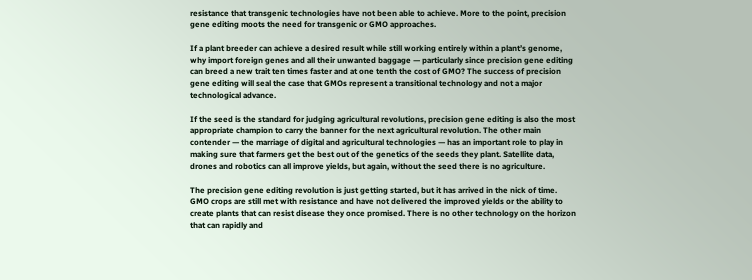resistance that transgenic technologies have not been able to achieve. More to the point, precision gene editing moots the need for transgenic or GMO approaches.

If a plant breeder can achieve a desired result while still working entirely within a plant’s genome, why import foreign genes and all their unwanted baggage — particularly since precision gene editing can breed a new trait ten times faster and at one tenth the cost of GMO? The success of precision gene editing will seal the case that GMOs represent a transitional technology and not a major technological advance.

If the seed is the standard for judging agricultural revolutions, precision gene editing is also the most appropriate champion to carry the banner for the next agricultural revolution. The other main contender — the marriage of digital and agricultural technologies — has an important role to play in making sure that farmers get the best out of the genetics of the seeds they plant. Satellite data, drones and robotics can all improve yields, but again, without the seed there is no agriculture.

The precision gene editing revolution is just getting started, but it has arrived in the nick of time. GMO crops are still met with resistance and have not delivered the improved yields or the ability to create plants that can resist disease they once promised. There is no other technology on the horizon that can rapidly and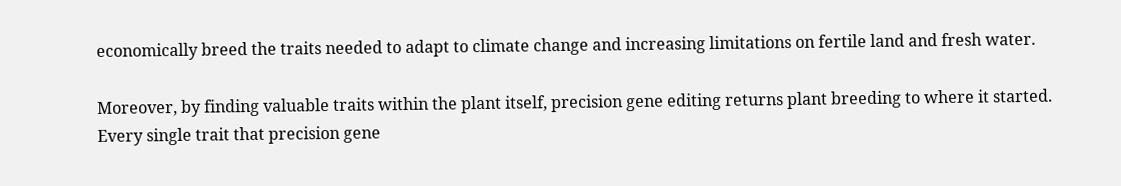economically breed the traits needed to adapt to climate change and increasing limitations on fertile land and fresh water.

Moreover, by finding valuable traits within the plant itself, precision gene editing returns plant breeding to where it started. Every single trait that precision gene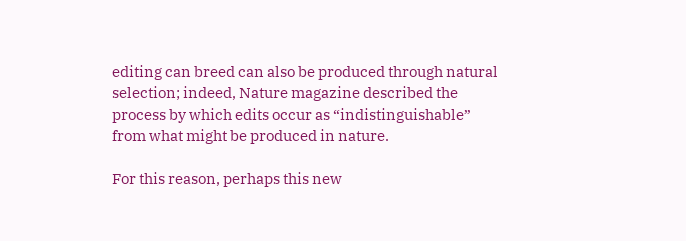editing can breed can also be produced through natural selection; indeed, Nature magazine described the process by which edits occur as “indistinguishable” from what might be produced in nature.

For this reason, perhaps this new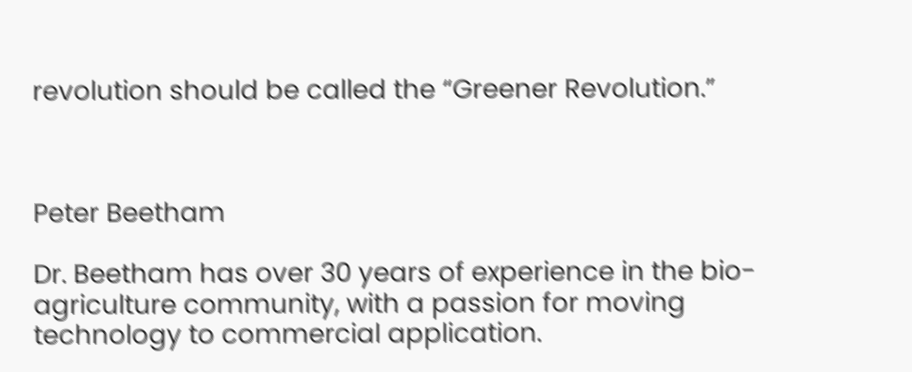revolution should be called the “Greener Revolution.”



Peter Beetham

Dr. Beetham has over 30 years of experience in the bio-agriculture community, with a passion for moving technology to commercial application.